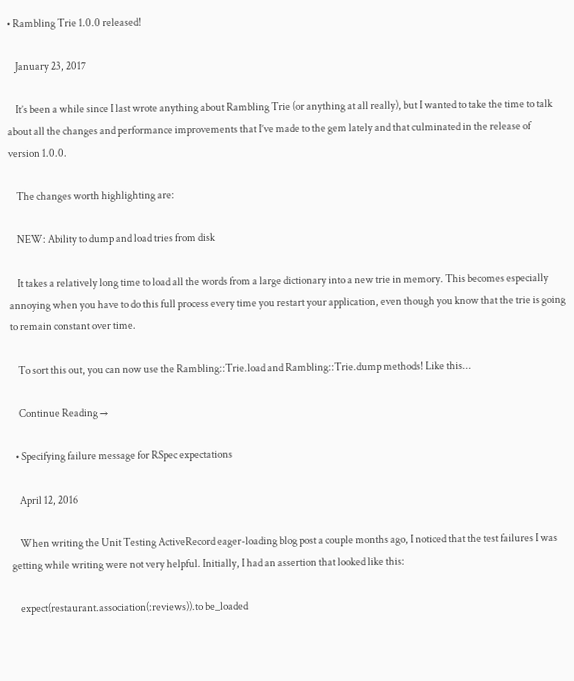• Rambling Trie 1.0.0 released!

    January 23, 2017

    It’s been a while since I last wrote anything about Rambling Trie (or anything at all really), but I wanted to take the time to talk about all the changes and performance improvements that I’ve made to the gem lately and that culminated in the release of version 1.0.0.

    The changes worth highlighting are:

    NEW: Ability to dump and load tries from disk

    It takes a relatively long time to load all the words from a large dictionary into a new trie in memory. This becomes especially annoying when you have to do this full process every time you restart your application, even though you know that the trie is going to remain constant over time.

    To sort this out, you can now use the Rambling::Trie.load and Rambling::Trie.dump methods! Like this...

    Continue Reading →

  • Specifying failure message for RSpec expectations

    April 12, 2016

    When writing the Unit Testing ActiveRecord eager-loading blog post a couple months ago, I noticed that the test failures I was getting while writing were not very helpful. Initially, I had an assertion that looked like this:

    expect(restaurant.association(:reviews)).to be_loaded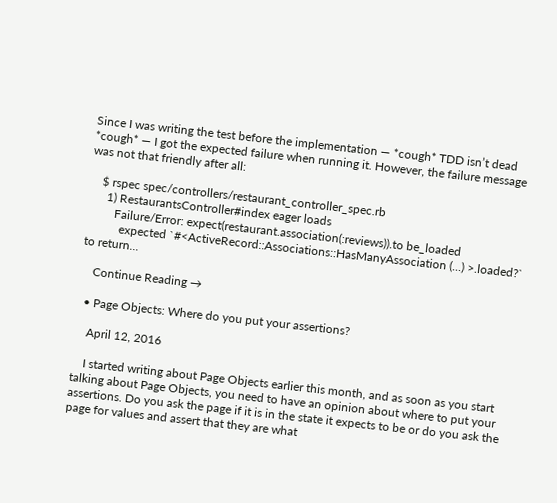Since I was writing the test before the implementation — *cough* TDD isn’t dead *cough* — I got the expected failure when running it. However, the failure message was not that friendly after all:

    $ rspec spec/controllers/restaurant_controller_spec.rb
      1) RestaurantsController#index eager loads
         Failure/Error: expect(restaurant.association(:reviews)).to be_loaded
           expected `#<ActiveRecord::Associations::HasManyAssociation (...) >.loaded?` to return...

    Continue Reading →

  • Page Objects: Where do you put your assertions?

    April 12, 2016

    I started writing about Page Objects earlier this month, and as soon as you start talking about Page Objects, you need to have an opinion about where to put your assertions. Do you ask the page if it is in the state it expects to be or do you ask the page for values and assert that they are what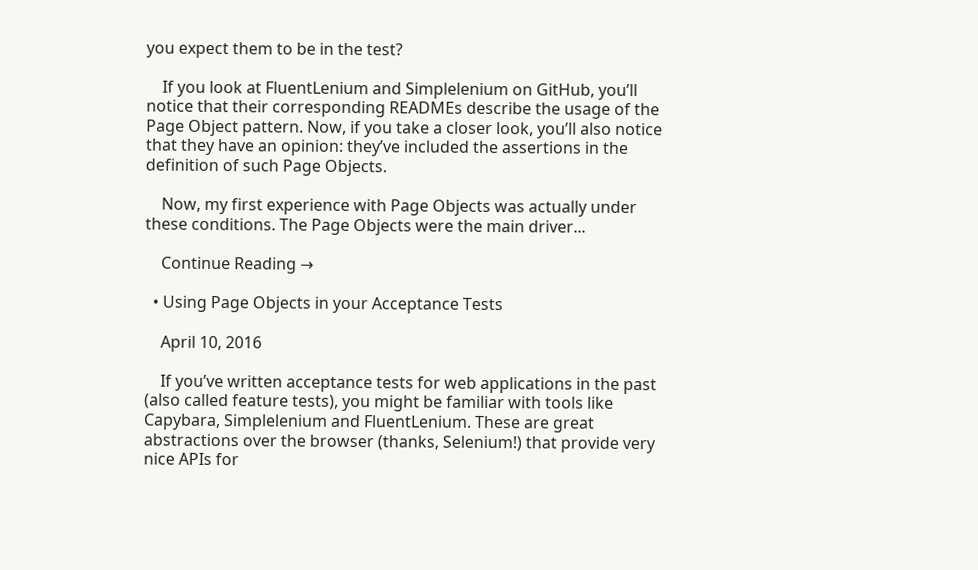you expect them to be in the test?

    If you look at FluentLenium and Simplelenium on GitHub, you’ll notice that their corresponding READMEs describe the usage of the Page Object pattern. Now, if you take a closer look, you’ll also notice that they have an opinion: they’ve included the assertions in the definition of such Page Objects.

    Now, my first experience with Page Objects was actually under these conditions. The Page Objects were the main driver...

    Continue Reading →

  • Using Page Objects in your Acceptance Tests

    April 10, 2016

    If you’ve written acceptance tests for web applications in the past (also called feature tests), you might be familiar with tools like Capybara, Simplelenium and FluentLenium. These are great abstractions over the browser (thanks, Selenium!) that provide very nice APIs for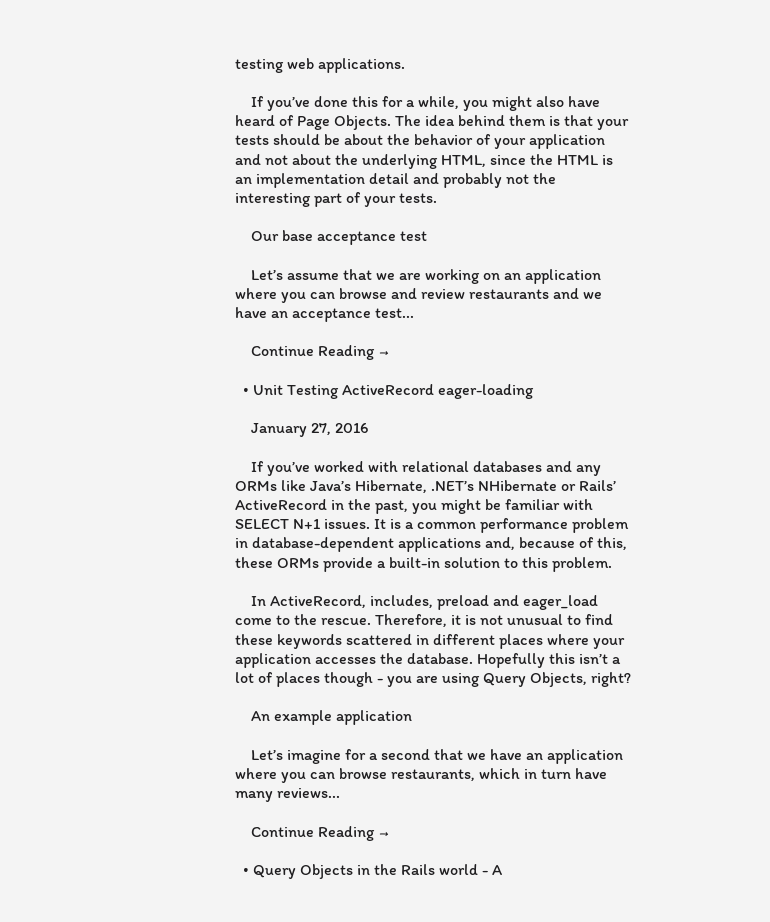testing web applications.

    If you’ve done this for a while, you might also have heard of Page Objects. The idea behind them is that your tests should be about the behavior of your application and not about the underlying HTML, since the HTML is an implementation detail and probably not the interesting part of your tests.

    Our base acceptance test

    Let’s assume that we are working on an application where you can browse and review restaurants and we have an acceptance test...

    Continue Reading →

  • Unit Testing ActiveRecord eager-loading

    January 27, 2016

    If you’ve worked with relational databases and any ORMs like Java’s Hibernate, .NET’s NHibernate or Rails’ ActiveRecord in the past, you might be familiar with SELECT N+1 issues. It is a common performance problem in database-dependent applications and, because of this, these ORMs provide a built-in solution to this problem.

    In ActiveRecord, includes, preload and eager_load come to the rescue. Therefore, it is not unusual to find these keywords scattered in different places where your application accesses the database. Hopefully this isn’t a lot of places though - you are using Query Objects, right?

    An example application

    Let’s imagine for a second that we have an application where you can browse restaurants, which in turn have many reviews...

    Continue Reading →

  • Query Objects in the Rails world - A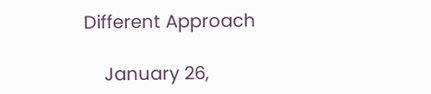Different Approach

    January 26,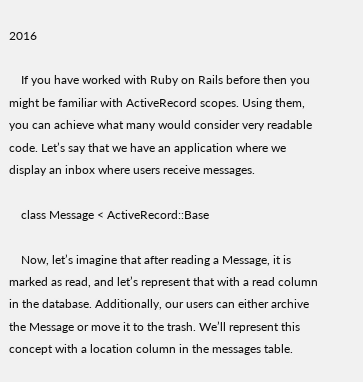2016

    If you have worked with Ruby on Rails before then you might be familiar with ActiveRecord scopes. Using them, you can achieve what many would consider very readable code. Let’s say that we have an application where we display an inbox where users receive messages.

    class Message < ActiveRecord::Base

    Now, let’s imagine that after reading a Message, it is marked as read, and let’s represent that with a read column in the database. Additionally, our users can either archive the Message or move it to the trash. We’ll represent this concept with a location column in the messages table.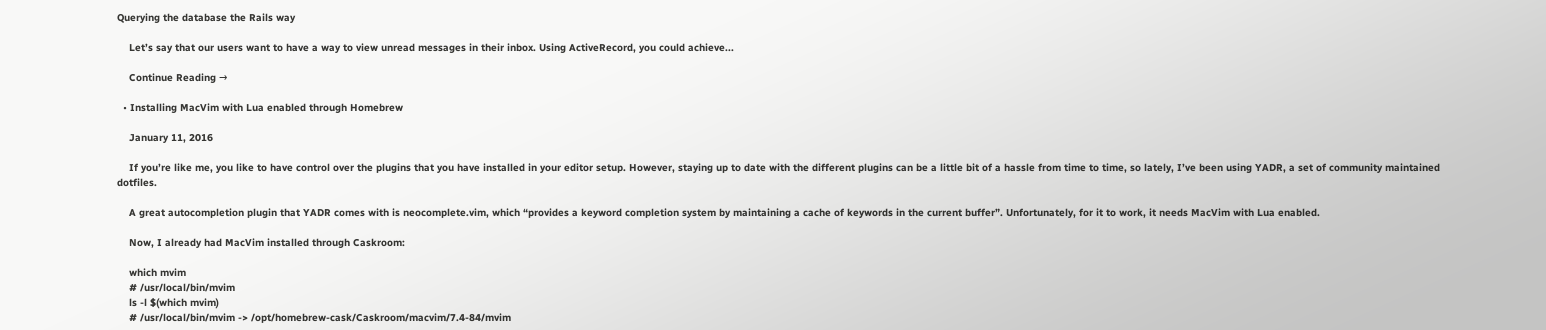Querying the database the Rails way

    Let’s say that our users want to have a way to view unread messages in their inbox. Using ActiveRecord, you could achieve...

    Continue Reading →

  • Installing MacVim with Lua enabled through Homebrew

    January 11, 2016

    If you’re like me, you like to have control over the plugins that you have installed in your editor setup. However, staying up to date with the different plugins can be a little bit of a hassle from time to time, so lately, I’ve been using YADR, a set of community maintained dotfiles.

    A great autocompletion plugin that YADR comes with is neocomplete.vim, which “provides a keyword completion system by maintaining a cache of keywords in the current buffer”. Unfortunately, for it to work, it needs MacVim with Lua enabled.

    Now, I already had MacVim installed through Caskroom:

    which mvim
    # /usr/local/bin/mvim
    ls -l $(which mvim)
    # /usr/local/bin/mvim -> /opt/homebrew-cask/Caskroom/macvim/7.4-84/mvim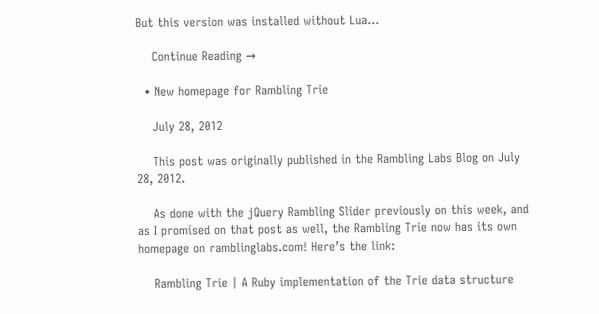But this version was installed without Lua...

    Continue Reading →

  • New homepage for Rambling Trie

    July 28, 2012

    This post was originally published in the Rambling Labs Blog on July 28, 2012.

    As done with the jQuery Rambling Slider previously on this week, and as I promised on that post as well, the Rambling Trie now has its own homepage on ramblinglabs.com! Here’s the link:

    Rambling Trie | A Ruby implementation of the Trie data structure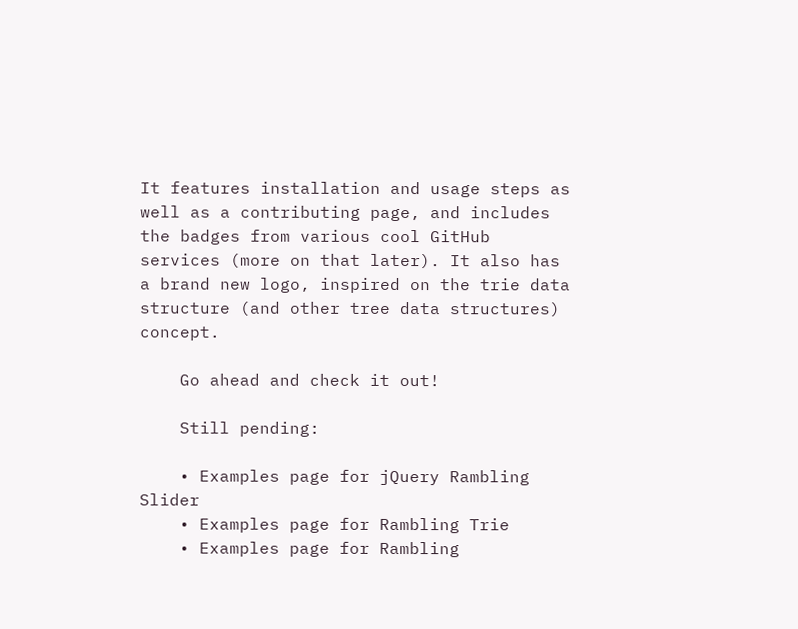It features installation and usage steps as well as a contributing page, and includes the badges from various cool GitHub services (more on that later). It also has a brand new logo, inspired on the trie data structure (and other tree data structures) concept.

    Go ahead and check it out!

    Still pending:

    • Examples page for jQuery Rambling Slider
    • Examples page for Rambling Trie
    • Examples page for Rambling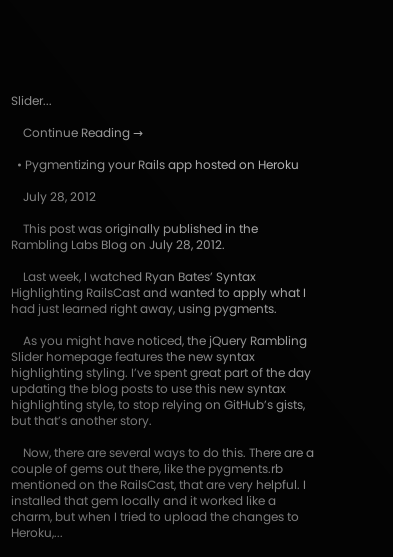Slider...

    Continue Reading →

  • Pygmentizing your Rails app hosted on Heroku

    July 28, 2012

    This post was originally published in the Rambling Labs Blog on July 28, 2012.

    Last week, I watched Ryan Bates’ Syntax Highlighting RailsCast and wanted to apply what I had just learned right away, using pygments.

    As you might have noticed, the jQuery Rambling Slider homepage features the new syntax highlighting styling. I’ve spent great part of the day updating the blog posts to use this new syntax highlighting style, to stop relying on GitHub’s gists, but that’s another story.

    Now, there are several ways to do this. There are a couple of gems out there, like the pygments.rb mentioned on the RailsCast, that are very helpful. I installed that gem locally and it worked like a charm, but when I tried to upload the changes to Heroku,...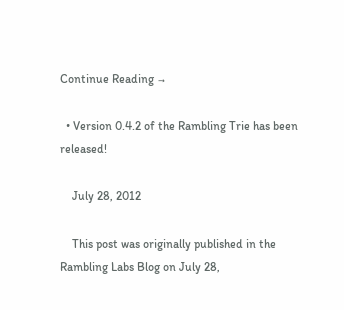Continue Reading →

  • Version 0.4.2 of the Rambling Trie has been released!

    July 28, 2012

    This post was originally published in the Rambling Labs Blog on July 28,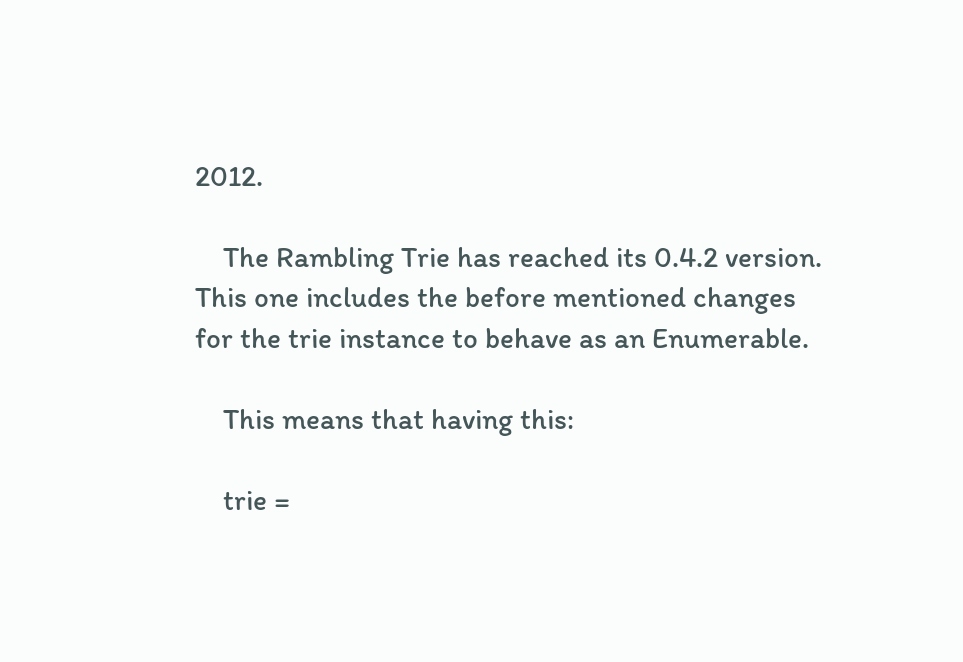2012.

    The Rambling Trie has reached its 0.4.2 version. This one includes the before mentioned changes for the trie instance to behave as an Enumerable.

    This means that having this:

    trie =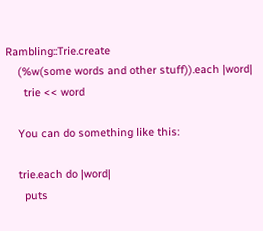Rambling::Trie.create
    (%w(some words and other stuff)).each |word|
      trie << word

    You can do something like this:

    trie.each do |word|
      puts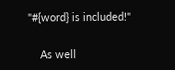"#{word} is included!"

    As well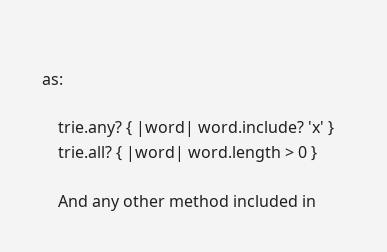as:

    trie.any? { |word| word.include? 'x' }
    trie.all? { |word| word.length > 0 }

    And any other method included in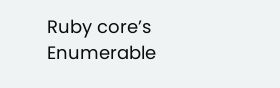Ruby core’s Enumerable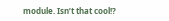module. Isn’t that cool!?